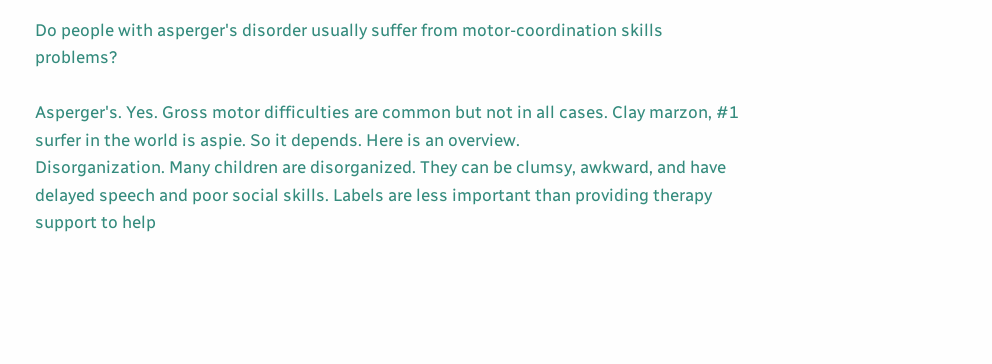Do people with asperger's disorder usually suffer from motor-coordination skills problems?

Asperger's. Yes. Gross motor difficulties are common but not in all cases. Clay marzon, #1 surfer in the world is aspie. So it depends. Here is an overview.
Disorganization. Many children are disorganized. They can be clumsy, awkward, and have delayed speech and poor social skills. Labels are less important than providing therapy support to help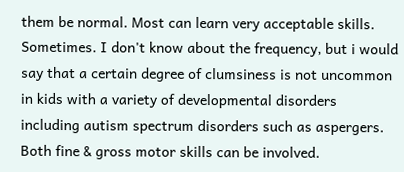them be normal. Most can learn very acceptable skills.
Sometimes. I don't know about the frequency, but i would say that a certain degree of clumsiness is not uncommon in kids with a variety of developmental disorders including autism spectrum disorders such as aspergers. Both fine & gross motor skills can be involved.